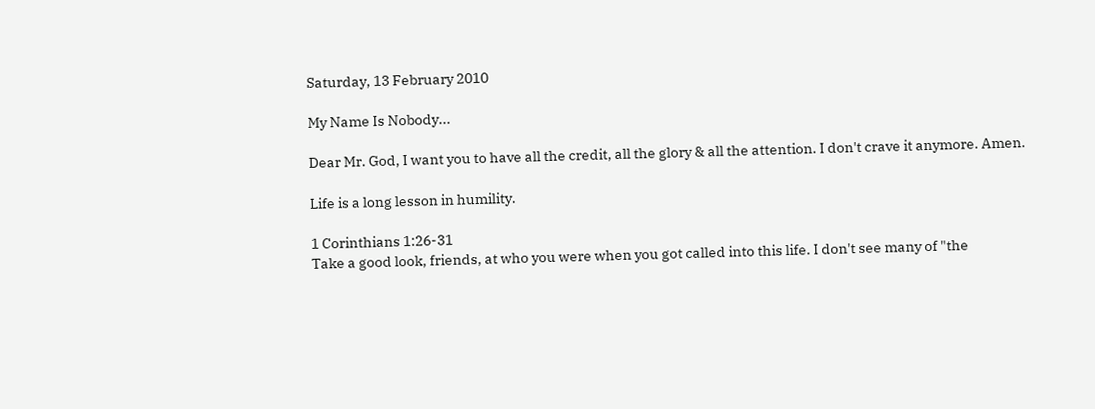Saturday, 13 February 2010

My Name Is Nobody...

Dear Mr. God, I want you to have all the credit, all the glory & all the attention. I don't crave it anymore. Amen.

Life is a long lesson in humility.

1 Corinthians 1:26-31
Take a good look, friends, at who you were when you got called into this life. I don't see many of "the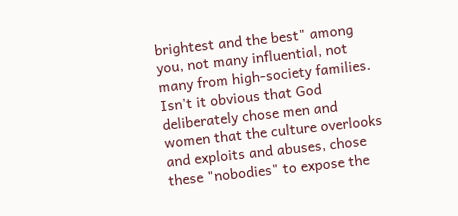brightest and the best" among you, not many influential, not many from high-society families. Isn't it obvious that God deliberately chose men and women that the culture overlooks and exploits and abuses, chose these "nobodies" to expose the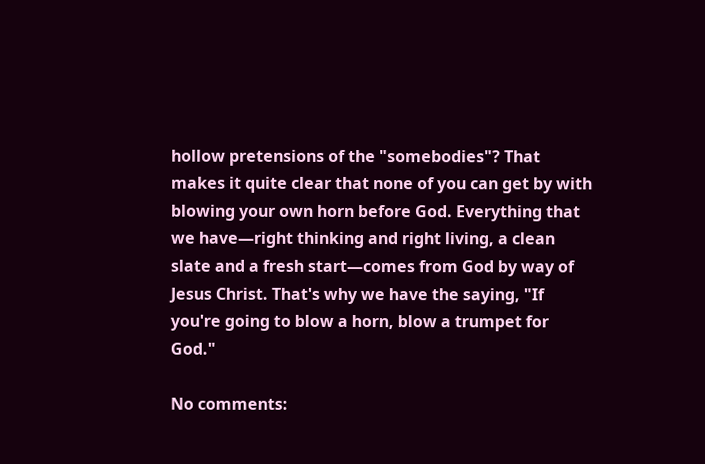hollow pretensions of the "somebodies"? That makes it quite clear that none of you can get by with blowing your own horn before God. Everything that we have—right thinking and right living, a clean slate and a fresh start—comes from God by way of Jesus Christ. That's why we have the saying, "If you're going to blow a horn, blow a trumpet for God."

No comments: